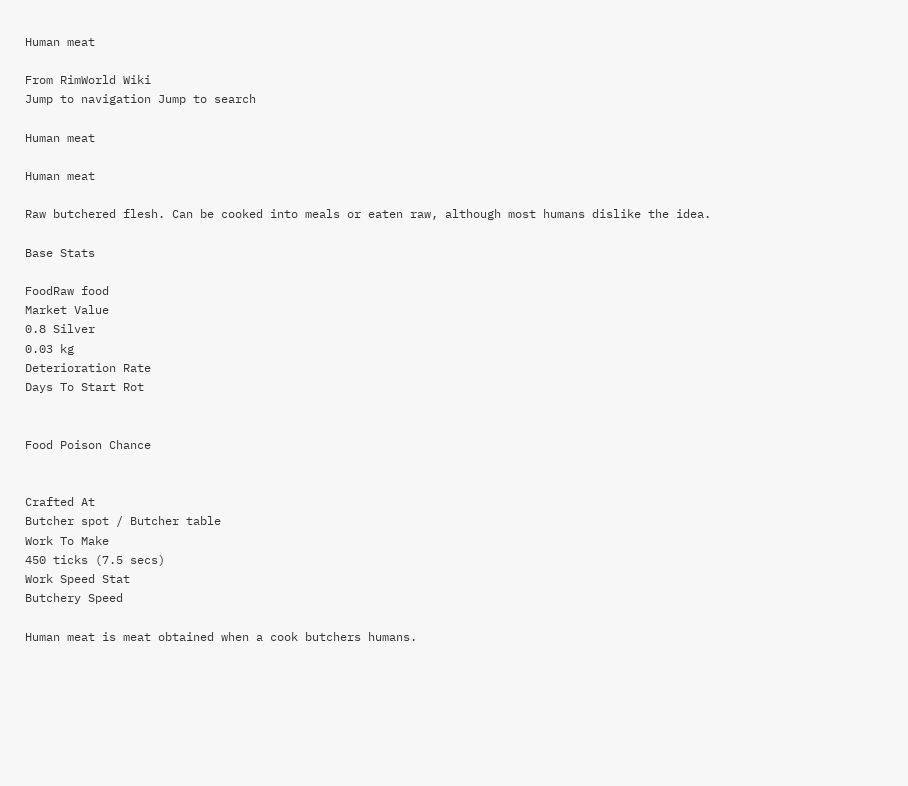Human meat

From RimWorld Wiki
Jump to navigation Jump to search

Human meat

Human meat

Raw butchered flesh. Can be cooked into meals or eaten raw, although most humans dislike the idea.

Base Stats

FoodRaw food
Market Value
0.8 Silver
0.03 kg
Deterioration Rate
Days To Start Rot


Food Poison Chance


Crafted At
Butcher spot / Butcher table
Work To Make
450 ticks (7.5 secs)
Work Speed Stat
Butchery Speed

Human meat is meat obtained when a cook butchers humans.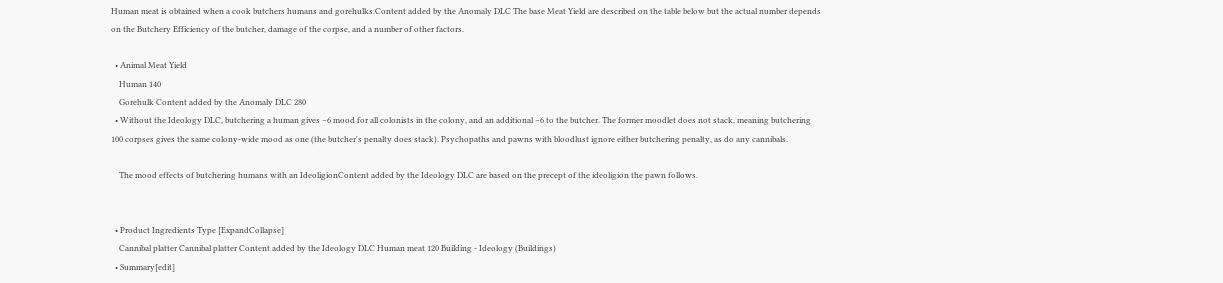Human meat is obtained when a cook butchers humans and gorehulks.Content added by the Anomaly DLC The base Meat Yield are described on the table below but the actual number depends on the Butchery Efficiency of the butcher, damage of the corpse, and a number of other factors.

  • Animal Meat Yield
    Human 140
    Gorehulk Content added by the Anomaly DLC 280
  • Without the Ideology DLC, butchering a human gives −6 mood for all colonists in the colony, and an additional −6 to the butcher. The former moodlet does not stack, meaning butchering 100 corpses gives the same colony-wide mood as one (the butcher's penalty does stack). Psychopaths and pawns with bloodlust ignore either butchering penalty, as do any cannibals.

    The mood effects of butchering humans with an IdeoligionContent added by the Ideology DLC are based on the precept of the ideoligion the pawn follows.


  • Product Ingredients Type [ExpandCollapse]
    Cannibal platter Cannibal platter Content added by the Ideology DLC Human meat 120 Building - Ideology (Buildings)
  • Summary[edit]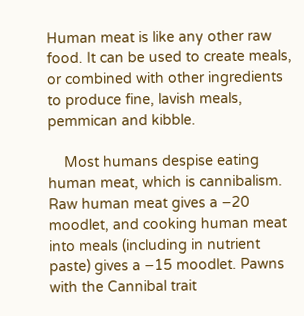Human meat is like any other raw food. It can be used to create meals, or combined with other ingredients to produce fine, lavish meals, pemmican and kibble.

    Most humans despise eating human meat, which is cannibalism. Raw human meat gives a −20 moodlet, and cooking human meat into meals (including in nutrient paste) gives a −15 moodlet. Pawns with the Cannibal trait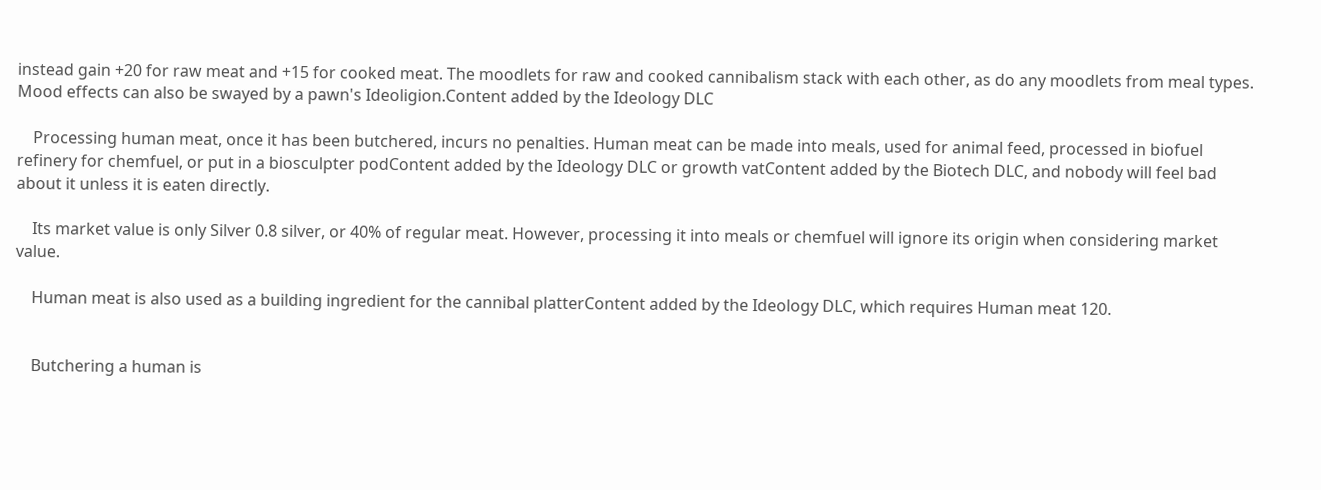instead gain +20 for raw meat and +15 for cooked meat. The moodlets for raw and cooked cannibalism stack with each other, as do any moodlets from meal types. Mood effects can also be swayed by a pawn's Ideoligion.Content added by the Ideology DLC

    Processing human meat, once it has been butchered, incurs no penalties. Human meat can be made into meals, used for animal feed, processed in biofuel refinery for chemfuel, or put in a biosculpter podContent added by the Ideology DLC or growth vatContent added by the Biotech DLC, and nobody will feel bad about it unless it is eaten directly.

    Its market value is only Silver 0.8 silver, or 40% of regular meat. However, processing it into meals or chemfuel will ignore its origin when considering market value.

    Human meat is also used as a building ingredient for the cannibal platterContent added by the Ideology DLC, which requires Human meat 120.


    Butchering a human is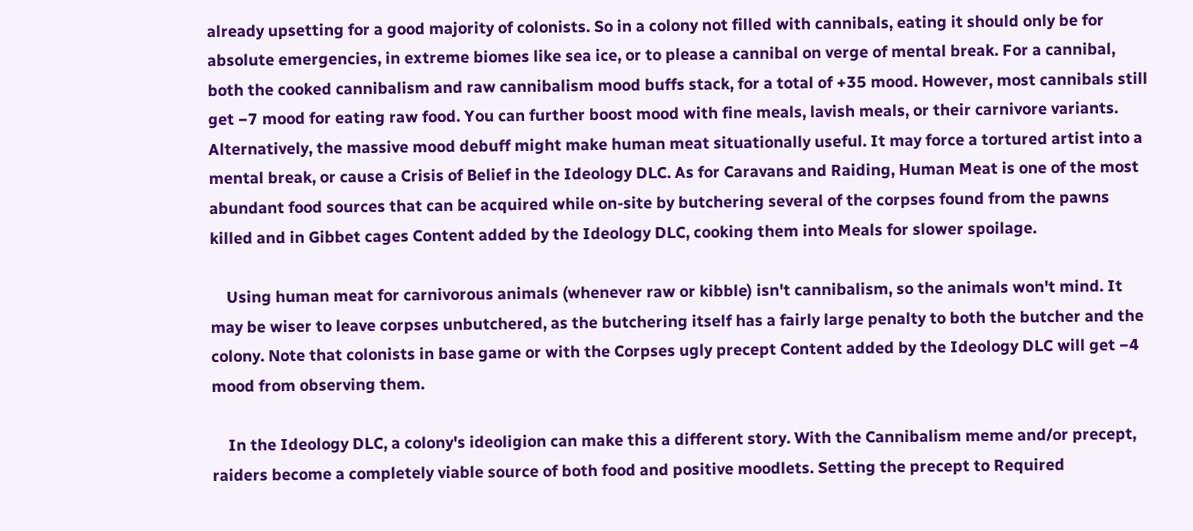already upsetting for a good majority of colonists. So in a colony not filled with cannibals, eating it should only be for absolute emergencies, in extreme biomes like sea ice, or to please a cannibal on verge of mental break. For a cannibal, both the cooked cannibalism and raw cannibalism mood buffs stack, for a total of +35 mood. However, most cannibals still get −7 mood for eating raw food. You can further boost mood with fine meals, lavish meals, or their carnivore variants. Alternatively, the massive mood debuff might make human meat situationally useful. It may force a tortured artist into a mental break, or cause a Crisis of Belief in the Ideology DLC. As for Caravans and Raiding, Human Meat is one of the most abundant food sources that can be acquired while on-site by butchering several of the corpses found from the pawns killed and in Gibbet cages Content added by the Ideology DLC, cooking them into Meals for slower spoilage.

    Using human meat for carnivorous animals (whenever raw or kibble) isn't cannibalism, so the animals won't mind. It may be wiser to leave corpses unbutchered, as the butchering itself has a fairly large penalty to both the butcher and the colony. Note that colonists in base game or with the Corpses ugly precept Content added by the Ideology DLC will get −4 mood from observing them.

    In the Ideology DLC, a colony's ideoligion can make this a different story. With the Cannibalism meme and/or precept, raiders become a completely viable source of both food and positive moodlets. Setting the precept to Required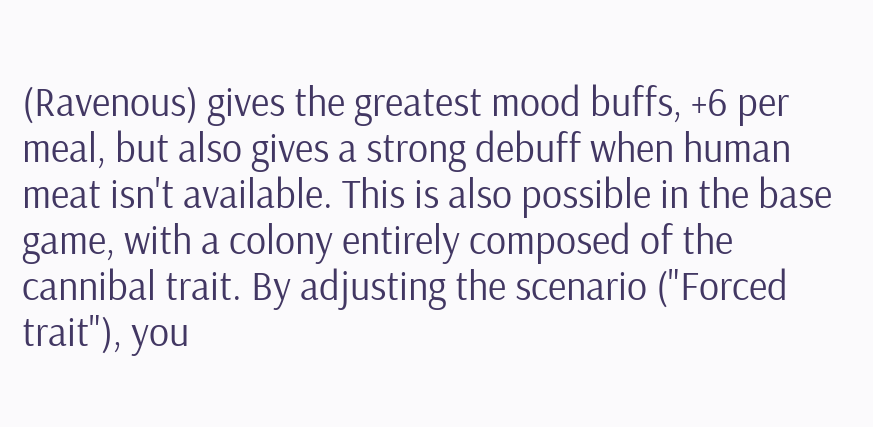(Ravenous) gives the greatest mood buffs, +6 per meal, but also gives a strong debuff when human meat isn't available. This is also possible in the base game, with a colony entirely composed of the cannibal trait. By adjusting the scenario ("Forced trait"), you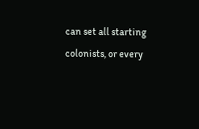can set all starting colonists, or every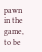pawn in the game, to be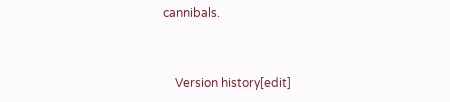cannibals.


    Version history[edit]